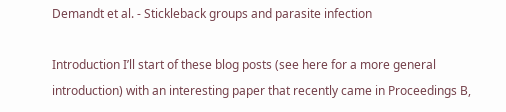Demandt et al. - Stickleback groups and parasite infection

Introduction I’ll start of these blog posts (see here for a more general introduction) with an interesting paper that recently came in Proceedings B,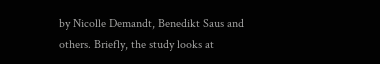by Nicolle Demandt, Benedikt Saus and others. Briefly, the study looks at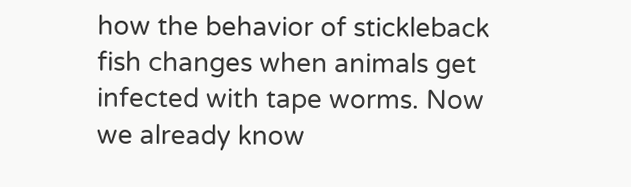how the behavior of stickleback fish changes when animals get infected with tape worms. Now we already know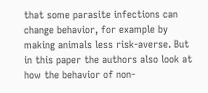that some parasite infections can change behavior, for example by making animals less risk-averse. But in this paper the authors also look at how the behavior of non-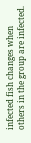infected fish changes when others in the group are infected.